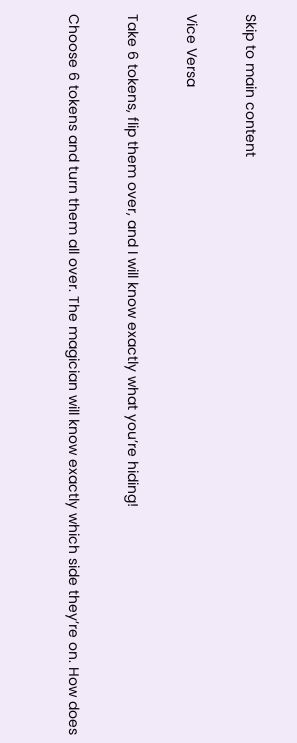Skip to main content

Vice Versa

Take 6 tokens, flip them over, and I will know exactly what you’re hiding!

Choose 6 tokens and turn them all over. The magician will know exactly which side they’re on. How does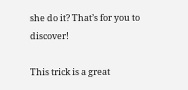she do it? That’s for you to discover!

This trick is a great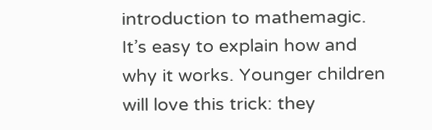introduction to mathemagic. It’s easy to explain how and why it works. Younger children will love this trick: they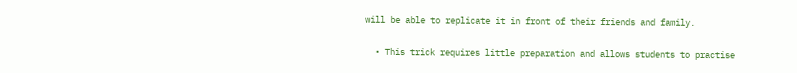will be able to replicate it in front of their friends and family.

  • This trick requires little preparation and allows students to practise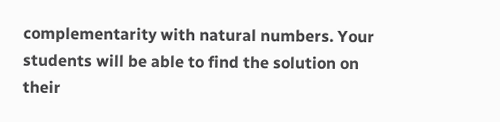complementarity with natural numbers. Your students will be able to find the solution on their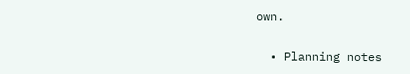own.

  • Planning notes